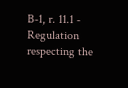B-1, r. 11.1 - Regulation respecting the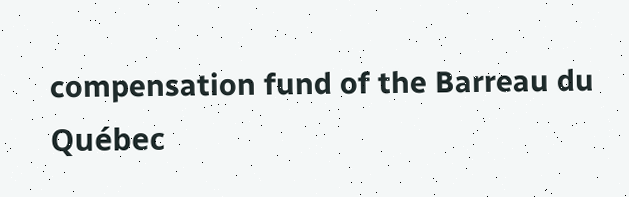compensation fund of the Barreau du Québec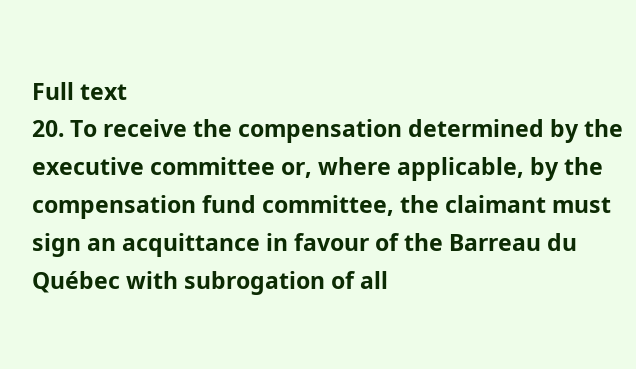Full text
20. To receive the compensation determined by the executive committee or, where applicable, by the compensation fund committee, the claimant must sign an acquittance in favour of the Barreau du Québec with subrogation of all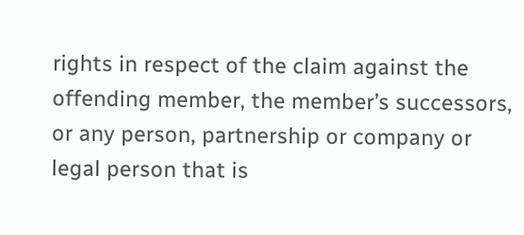rights in respect of the claim against the offending member, the member’s successors, or any person, partnership or company or legal person that is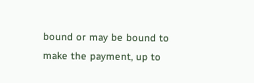bound or may be bound to make the payment, up to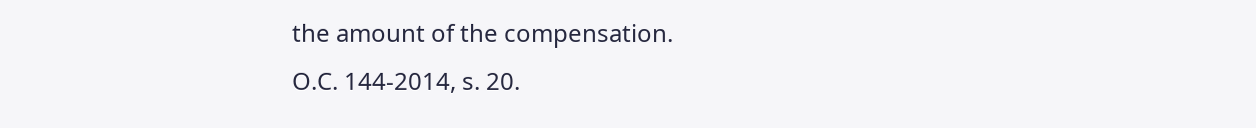the amount of the compensation.
O.C. 144-2014, s. 20.